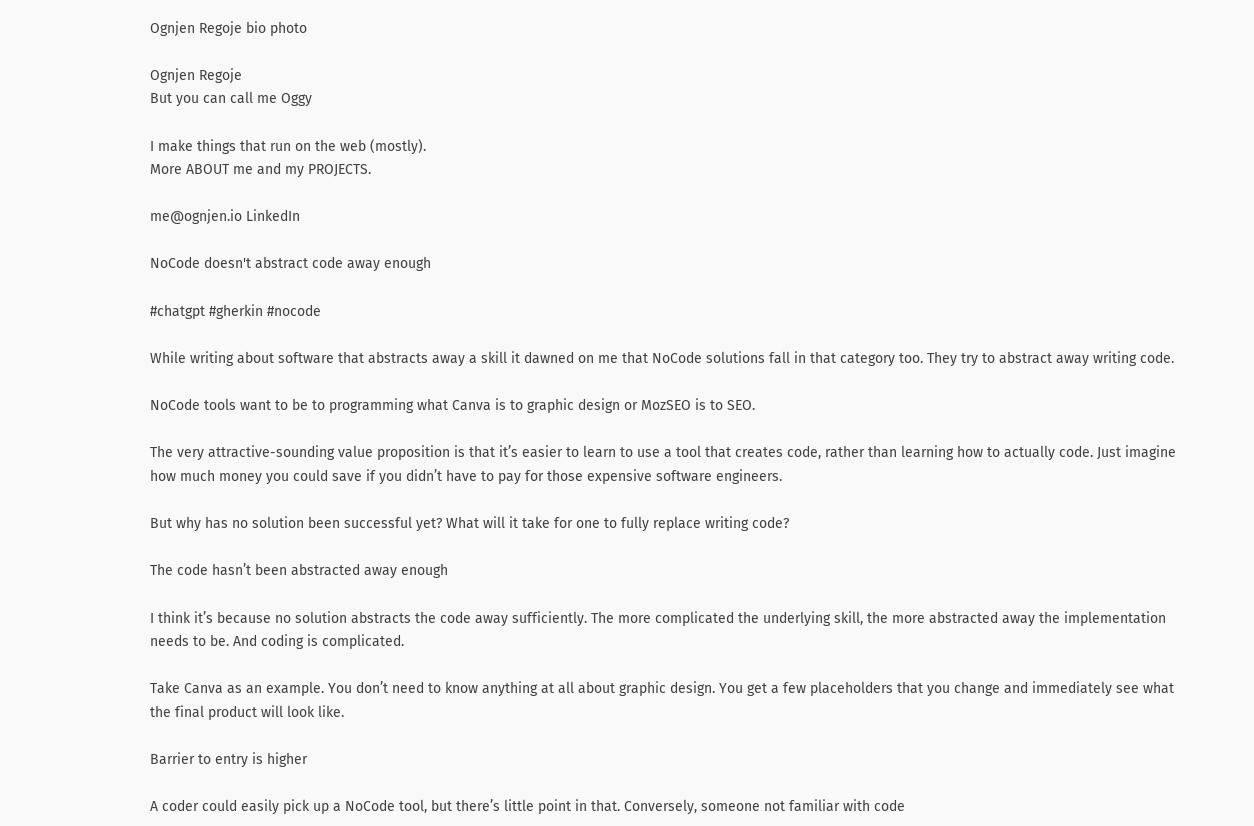Ognjen Regoje bio photo

Ognjen Regoje
But you can call me Oggy

I make things that run on the web (mostly).
More ABOUT me and my PROJECTS.

me@ognjen.io LinkedIn

NoCode doesn't abstract code away enough

#chatgpt #gherkin #nocode

While writing about software that abstracts away a skill it dawned on me that NoCode solutions fall in that category too. They try to abstract away writing code.

NoCode tools want to be to programming what Canva is to graphic design or MozSEO is to SEO.

The very attractive-sounding value proposition is that it’s easier to learn to use a tool that creates code, rather than learning how to actually code. Just imagine how much money you could save if you didn’t have to pay for those expensive software engineers.

But why has no solution been successful yet? What will it take for one to fully replace writing code?

The code hasn’t been abstracted away enough

I think it’s because no solution abstracts the code away sufficiently. The more complicated the underlying skill, the more abstracted away the implementation needs to be. And coding is complicated.

Take Canva as an example. You don’t need to know anything at all about graphic design. You get a few placeholders that you change and immediately see what the final product will look like.

Barrier to entry is higher

A coder could easily pick up a NoCode tool, but there’s little point in that. Conversely, someone not familiar with code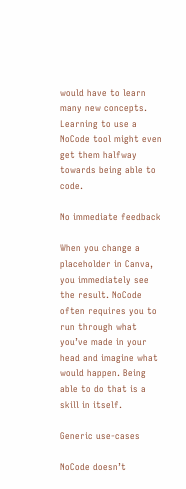would have to learn many new concepts. Learning to use a NoCode tool might even get them halfway towards being able to code.

No immediate feedback

When you change a placeholder in Canva, you immediately see the result. NoCode often requires you to run through what you’ve made in your head and imagine what would happen. Being able to do that is a skill in itself.

Generic use-cases

NoCode doesn’t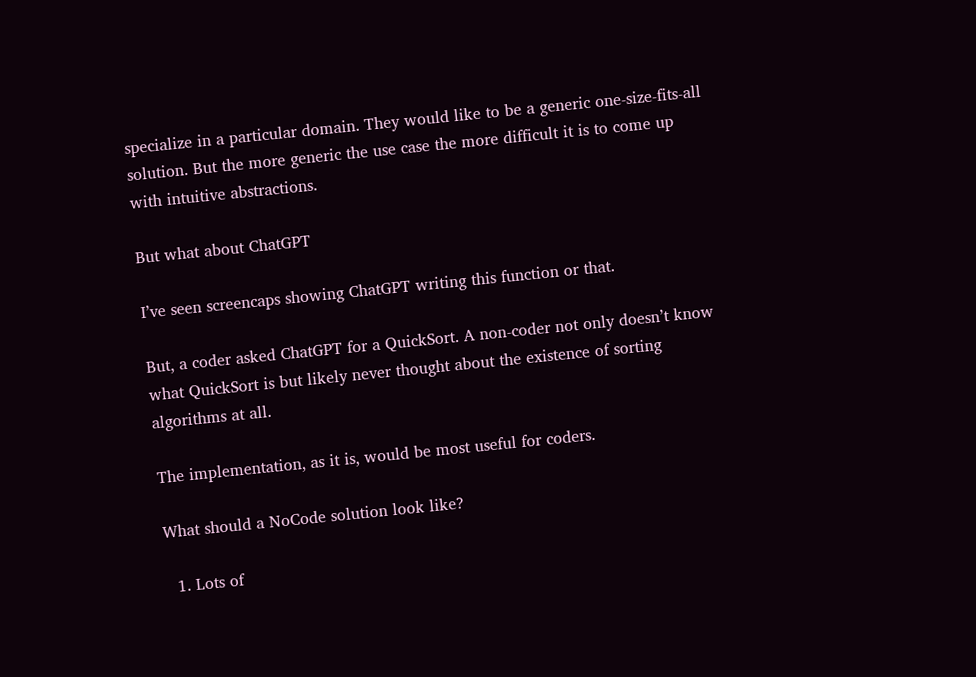specialize in a particular domain. They would like to be a generic one-size-fits-all solution. But the more generic the use case the more difficult it is to come up with intuitive abstractions.

But what about ChatGPT

I’ve seen screencaps showing ChatGPT writing this function or that.

But, a coder asked ChatGPT for a QuickSort. A non-coder not only doesn’t know what QuickSort is but likely never thought about the existence of sorting algorithms at all.

The implementation, as it is, would be most useful for coders.

What should a NoCode solution look like?

  1. Lots of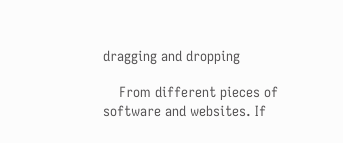dragging and dropping

    From different pieces of software and websites. If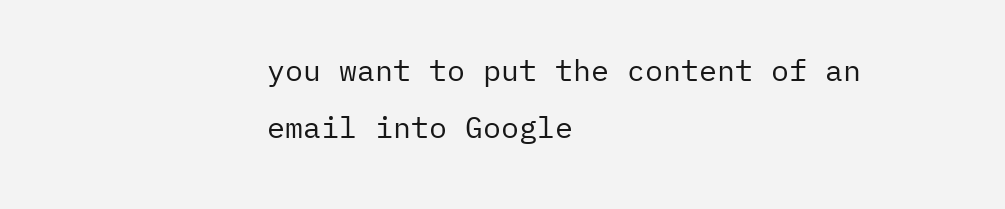you want to put the content of an email into Google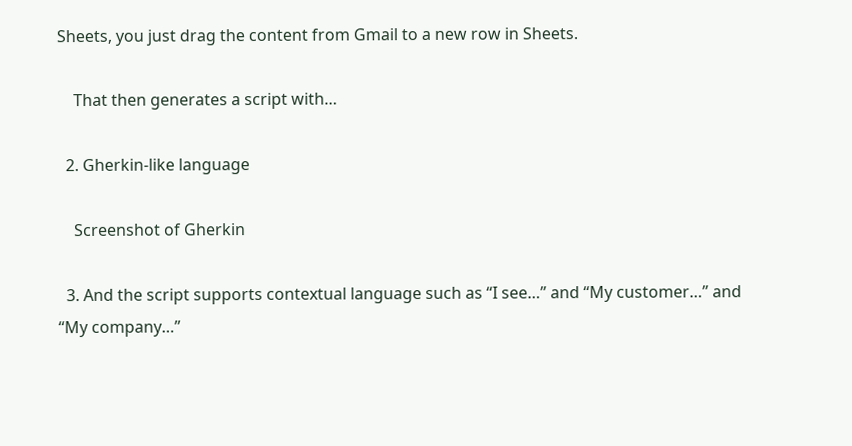Sheets, you just drag the content from Gmail to a new row in Sheets.

    That then generates a script with…

  2. Gherkin-like language

    Screenshot of Gherkin

  3. And the script supports contextual language such as “I see…” and “My customer…” and “My company…”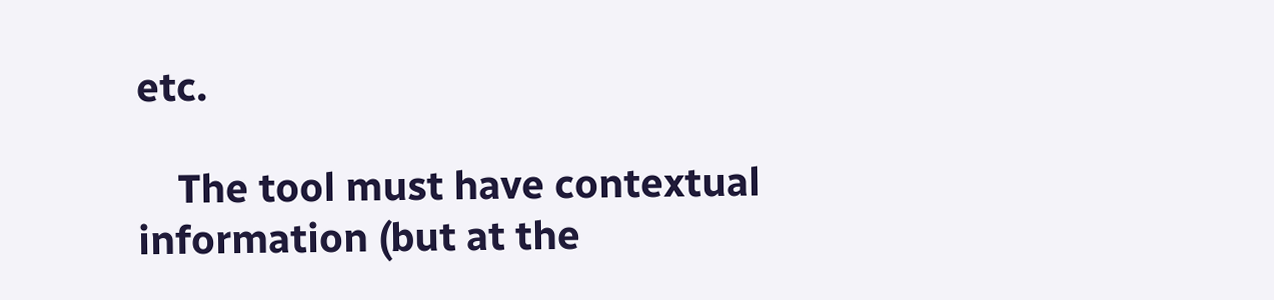etc.

    The tool must have contextual information (but at the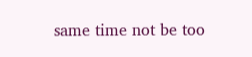same time not be too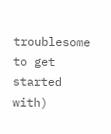troublesome to get started with)